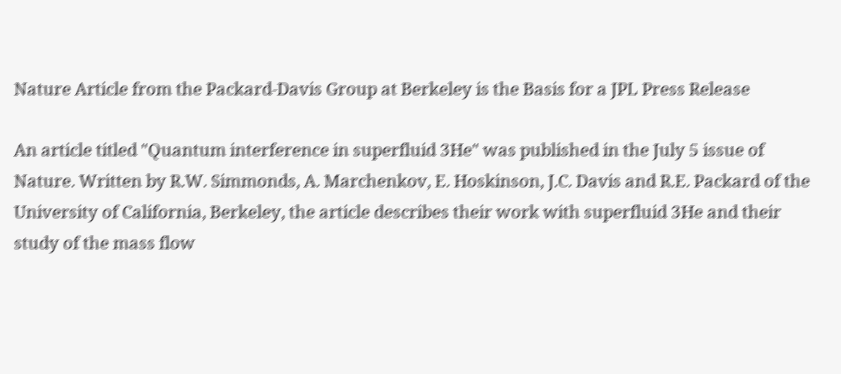Nature Article from the Packard-Davis Group at Berkeley is the Basis for a JPL Press Release

An article titled "Quantum interference in superfluid 3He" was published in the July 5 issue of Nature. Written by R.W. Simmonds, A. Marchenkov, E. Hoskinson, J.C. Davis and R.E. Packard of the University of California, Berkeley, the article describes their work with superfluid 3He and their study of the mass flow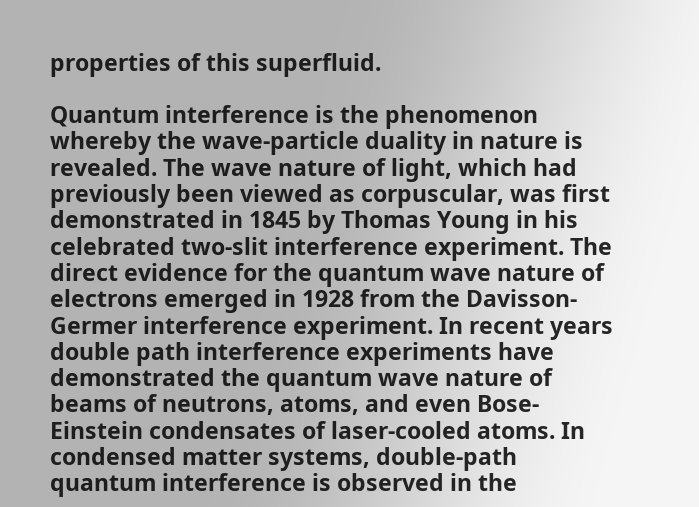properties of this superfluid.

Quantum interference is the phenomenon whereby the wave-particle duality in nature is revealed. The wave nature of light, which had previously been viewed as corpuscular, was first demonstrated in 1845 by Thomas Young in his celebrated two-slit interference experiment. The direct evidence for the quantum wave nature of electrons emerged in 1928 from the Davisson-Germer interference experiment. In recent years double path interference experiments have demonstrated the quantum wave nature of beams of neutrons, atoms, and even Bose-Einstein condensates of laser-cooled atoms. In condensed matter systems, double-path quantum interference is observed in the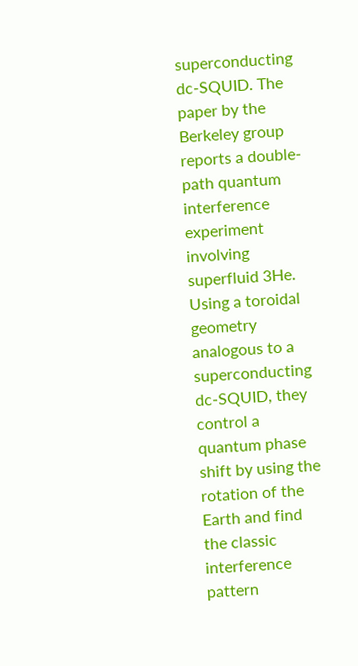superconducting dc-SQUID. The paper by the Berkeley group reports a double-path quantum interference experiment involving superfluid 3He. Using a toroidal geometry analogous to a superconducting dc-SQUID, they control a quantum phase shift by using the rotation of the Earth and find the classic interference pattern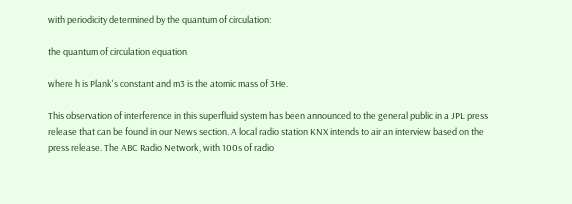with periodicity determined by the quantum of circulation:

the quantum of circulation equation

where h is Plank's constant and m3 is the atomic mass of 3He.

This observation of interference in this superfluid system has been announced to the general public in a JPL press release that can be found in our News section. A local radio station KNX intends to air an interview based on the press release. The ABC Radio Network, with 100s of radio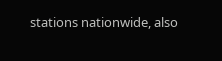stations nationwide, also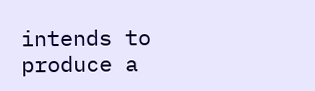intends to produce a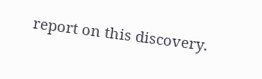report on this discovery.